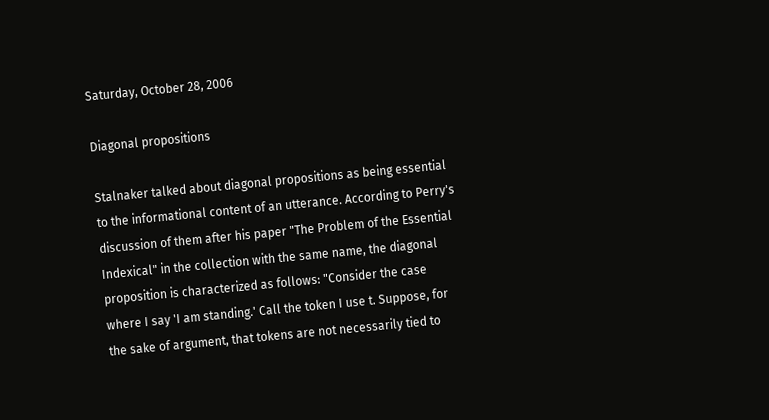Saturday, October 28, 2006

Diagonal propositions

Stalnaker talked about diagonal propositions as being essential to the informational content of an utterance. According to Perry's discussion of them after his paper "The Problem of the Essential Indexical" in the collection with the same name, the diagonal proposition is characterized as follows: "Consider the case where I say 'I am standing.' Call the token I use t. Suppose, for the sake of argument, that tokens are not necessarily tied to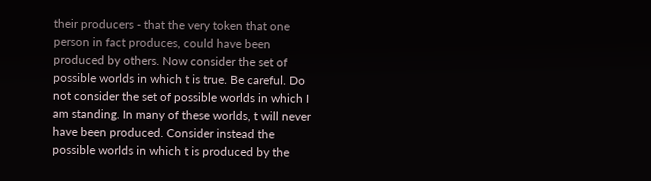their producers - that the very token that one person in fact produces, could have been produced by others. Now consider the set of possible worlds in which t is true. Be careful. Do not consider the set of possible worlds in which I am standing. In many of these worlds, t will never have been produced. Consider instead the possible worlds in which t is produced by the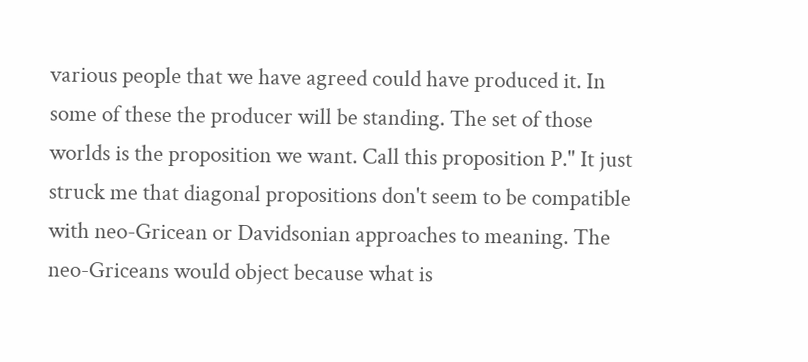various people that we have agreed could have produced it. In some of these the producer will be standing. The set of those worlds is the proposition we want. Call this proposition P." It just struck me that diagonal propositions don't seem to be compatible with neo-Gricean or Davidsonian approaches to meaning. The neo-Griceans would object because what is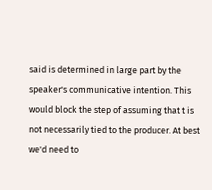said is determined in large part by the speaker's communicative intention. This would block the step of assuming that t is not necessarily tied to the producer. At best we'd need to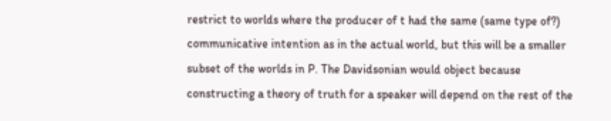restrict to worlds where the producer of t had the same (same type of?) communicative intention as in the actual world, but this will be a smaller subset of the worlds in P. The Davidsonian would object because constructing a theory of truth for a speaker will depend on the rest of the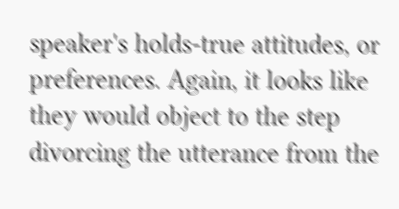speaker's holds-true attitudes, or preferences. Again, it looks like they would object to the step divorcing the utterance from the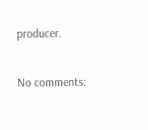producer.

No comments: